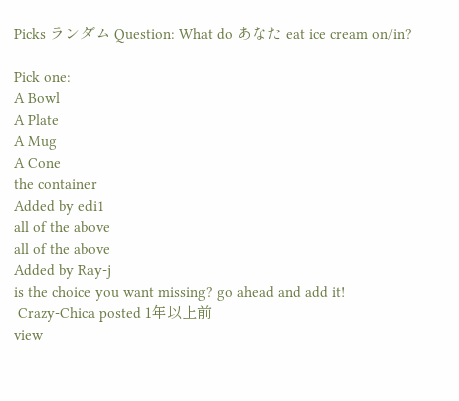Picks ランダム Question: What do あなた eat ice cream on/in?

Pick one:
A Bowl
A Plate
A Mug
A Cone
the container
Added by edi1
all of the above
all of the above
Added by Ray-j
is the choice you want missing? go ahead and add it!
 Crazy-Chica posted 1年以上前
view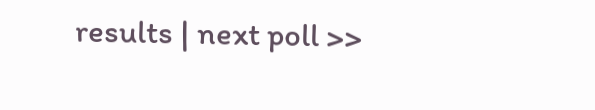results | next poll >>